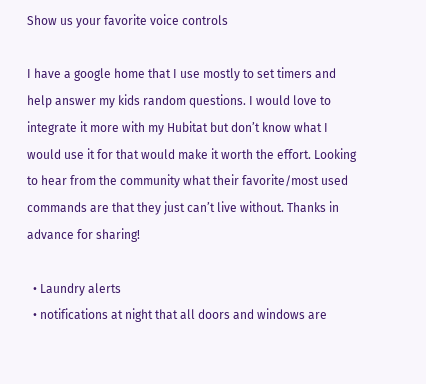Show us your favorite voice controls

I have a google home that I use mostly to set timers and help answer my kids random questions. I would love to integrate it more with my Hubitat but don’t know what I would use it for that would make it worth the effort. Looking to hear from the community what their favorite/most used commands are that they just can’t live without. Thanks in advance for sharing!

  • Laundry alerts
  • notifications at night that all doors and windows are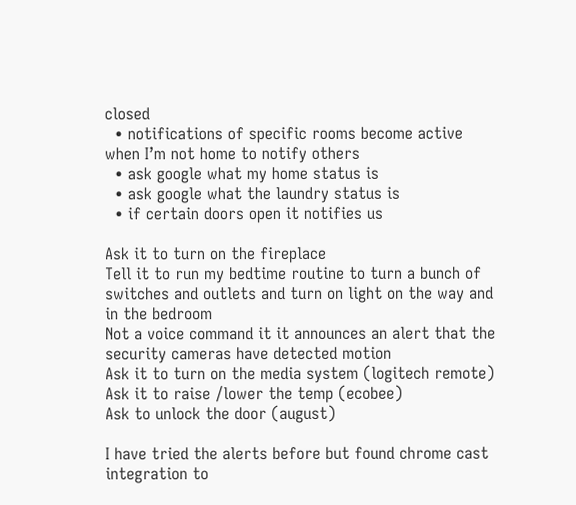closed
  • notifications of specific rooms become active when I’m not home to notify others
  • ask google what my home status is
  • ask google what the laundry status is
  • if certain doors open it notifies us

Ask it to turn on the fireplace
Tell it to run my bedtime routine to turn a bunch of switches and outlets and turn on light on the way and in the bedroom
Not a voice command it it announces an alert that the security cameras have detected motion
Ask it to turn on the media system (logitech remote)
Ask it to raise /lower the temp (ecobee)
Ask to unlock the door (august)

I have tried the alerts before but found chrome cast integration to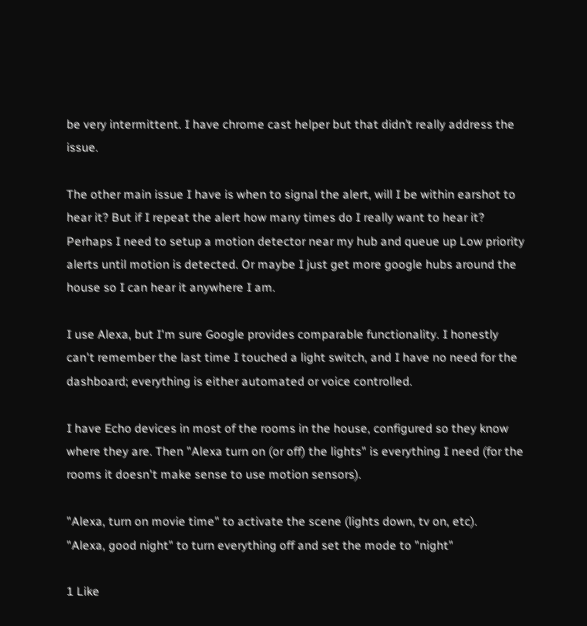be very intermittent. I have chrome cast helper but that didn’t really address the issue.

The other main issue I have is when to signal the alert, will I be within earshot to hear it? But if I repeat the alert how many times do I really want to hear it? Perhaps I need to setup a motion detector near my hub and queue up Low priority alerts until motion is detected. Or maybe I just get more google hubs around the house so I can hear it anywhere I am.

I use Alexa, but I'm sure Google provides comparable functionality. I honestly can't remember the last time I touched a light switch, and I have no need for the dashboard; everything is either automated or voice controlled.

I have Echo devices in most of the rooms in the house, configured so they know where they are. Then "Alexa turn on (or off) the lights" is everything I need (for the rooms it doesn't make sense to use motion sensors).

"Alexa, turn on movie time" to activate the scene (lights down, tv on, etc).
"Alexa, good night" to turn everything off and set the mode to "night"

1 Like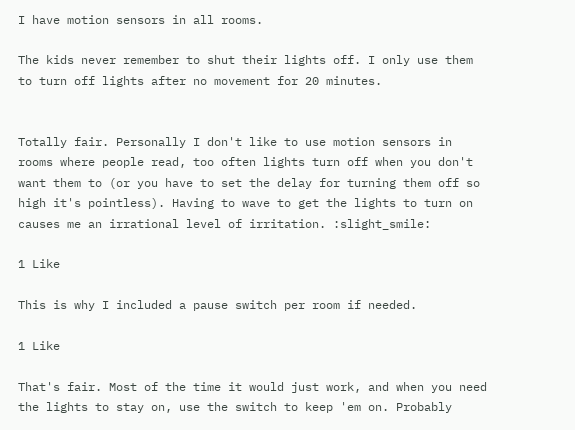I have motion sensors in all rooms.

The kids never remember to shut their lights off. I only use them to turn off lights after no movement for 20 minutes.


Totally fair. Personally I don't like to use motion sensors in rooms where people read, too often lights turn off when you don't want them to (or you have to set the delay for turning them off so high it's pointless). Having to wave to get the lights to turn on causes me an irrational level of irritation. :slight_smile:

1 Like

This is why I included a pause switch per room if needed.

1 Like

That's fair. Most of the time it would just work, and when you need the lights to stay on, use the switch to keep 'em on. Probably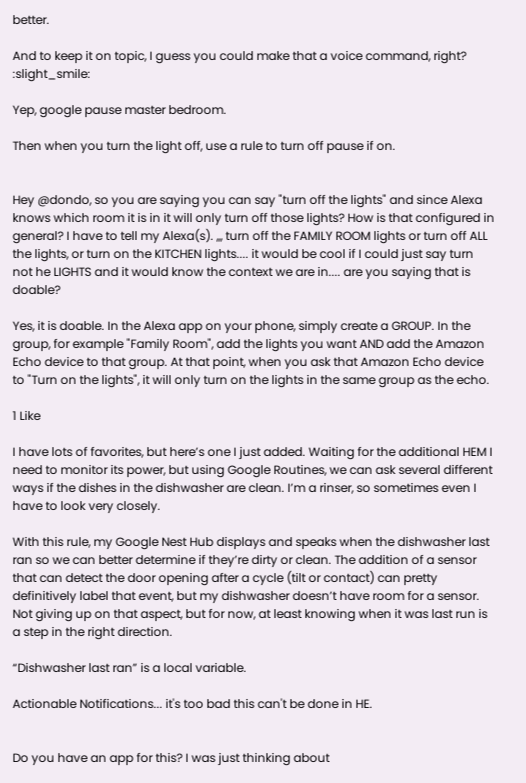better.

And to keep it on topic, I guess you could make that a voice command, right? :slight_smile:

Yep, google pause master bedroom.

Then when you turn the light off, use a rule to turn off pause if on.


Hey @dondo, so you are saying you can say "turn off the lights" and since Alexa knows which room it is in it will only turn off those lights? How is that configured in general? I have to tell my Alexa(s). ,,, turn off the FAMILY ROOM lights or turn off ALL the lights, or turn on the KITCHEN lights.... it would be cool if I could just say turn not he LIGHTS and it would know the context we are in.... are you saying that is doable?

Yes, it is doable. In the Alexa app on your phone, simply create a GROUP. In the group, for example "Family Room", add the lights you want AND add the Amazon Echo device to that group. At that point, when you ask that Amazon Echo device to "Turn on the lights", it will only turn on the lights in the same group as the echo.

1 Like

I have lots of favorites, but here’s one I just added. Waiting for the additional HEM I need to monitor its power, but using Google Routines, we can ask several different ways if the dishes in the dishwasher are clean. I’m a rinser, so sometimes even I have to look very closely.

With this rule, my Google Nest Hub displays and speaks when the dishwasher last ran so we can better determine if they’re dirty or clean. The addition of a sensor that can detect the door opening after a cycle (tilt or contact) can pretty definitively label that event, but my dishwasher doesn’t have room for a sensor. Not giving up on that aspect, but for now, at least knowing when it was last run is a step in the right direction.

“Dishwasher last ran” is a local variable.

Actionable Notifications... it's too bad this can't be done in HE.


Do you have an app for this? I was just thinking about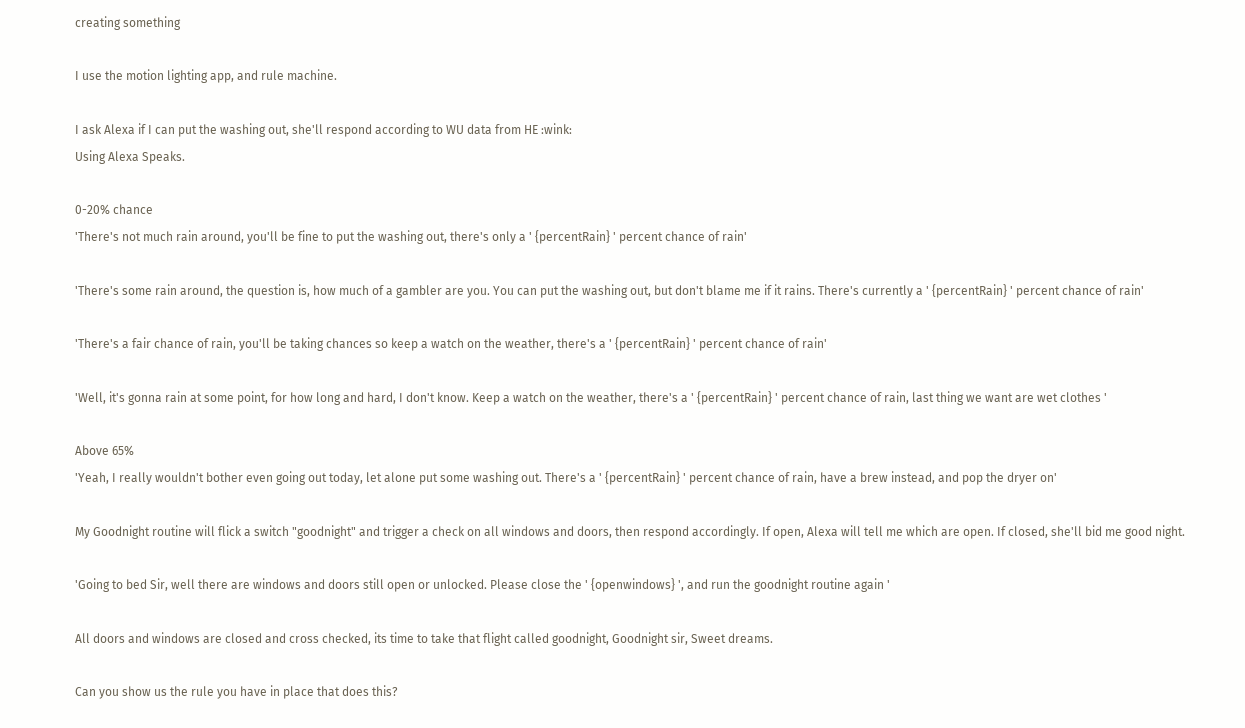creating something

I use the motion lighting app, and rule machine.

I ask Alexa if I can put the washing out, she'll respond according to WU data from HE :wink:
Using Alexa Speaks.

0-20% chance
'There's not much rain around, you'll be fine to put the washing out, there's only a ' {percentRain} ' percent chance of rain'

'There's some rain around, the question is, how much of a gambler are you. You can put the washing out, but don't blame me if it rains. There's currently a ' {percentRain} ' percent chance of rain'

'There's a fair chance of rain, you'll be taking chances so keep a watch on the weather, there's a ' {percentRain} ' percent chance of rain'

'Well, it's gonna rain at some point, for how long and hard, I don't know. Keep a watch on the weather, there's a ' {percentRain} ' percent chance of rain, last thing we want are wet clothes '

Above 65%
'Yeah, I really wouldn't bother even going out today, let alone put some washing out. There's a ' {percentRain} ' percent chance of rain, have a brew instead, and pop the dryer on'

My Goodnight routine will flick a switch "goodnight" and trigger a check on all windows and doors, then respond accordingly. If open, Alexa will tell me which are open. If closed, she'll bid me good night.

'Going to bed Sir, well there are windows and doors still open or unlocked. Please close the ' {openwindows} ', and run the goodnight routine again '

All doors and windows are closed and cross checked, its time to take that flight called goodnight, Goodnight sir, Sweet dreams.

Can you show us the rule you have in place that does this?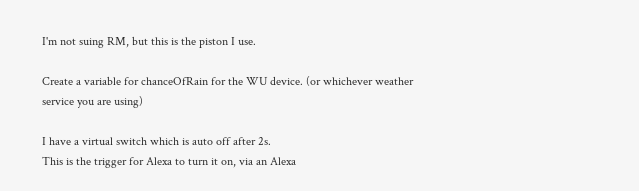I'm not suing RM, but this is the piston I use.

Create a variable for chanceOfRain for the WU device. (or whichever weather service you are using)

I have a virtual switch which is auto off after 2s.
This is the trigger for Alexa to turn it on, via an Alexa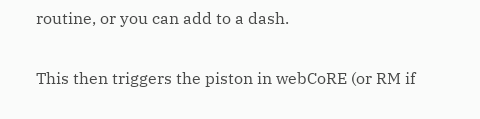routine, or you can add to a dash.

This then triggers the piston in webCoRE (or RM if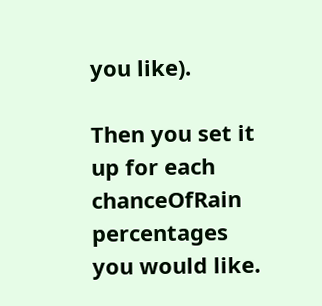you like).

Then you set it up for each chanceOfRain percentages you would like.